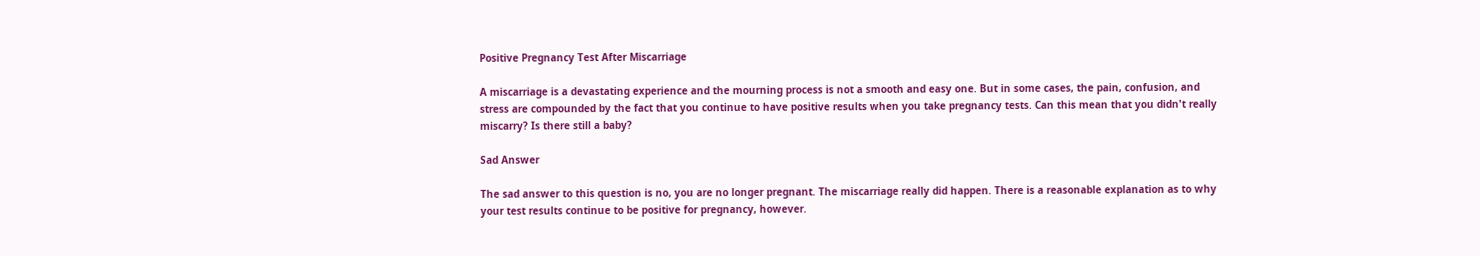Positive Pregnancy Test After Miscarriage

A miscarriage is a devastating experience and the mourning process is not a smooth and easy one. But in some cases, the pain, confusion, and stress are compounded by the fact that you continue to have positive results when you take pregnancy tests. Can this mean that you didn't really miscarry? Is there still a baby?

Sad Answer

The sad answer to this question is no, you are no longer pregnant. The miscarriage really did happen. There is a reasonable explanation as to why your test results continue to be positive for pregnancy, however.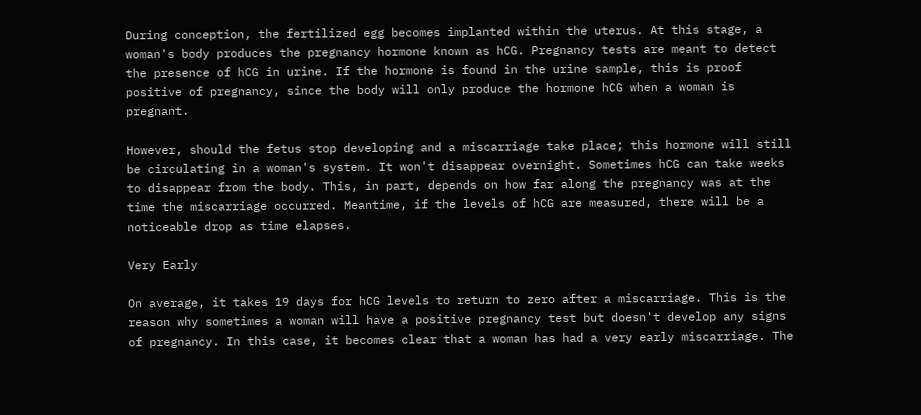During conception, the fertilized egg becomes implanted within the uterus. At this stage, a woman's body produces the pregnancy hormone known as hCG. Pregnancy tests are meant to detect the presence of hCG in urine. If the hormone is found in the urine sample, this is proof positive of pregnancy, since the body will only produce the hormone hCG when a woman is pregnant.

However, should the fetus stop developing and a miscarriage take place; this hormone will still be circulating in a woman's system. It won't disappear overnight. Sometimes hCG can take weeks to disappear from the body. This, in part, depends on how far along the pregnancy was at the time the miscarriage occurred. Meantime, if the levels of hCG are measured, there will be a noticeable drop as time elapses.

Very Early

On average, it takes 19 days for hCG levels to return to zero after a miscarriage. This is the reason why sometimes a woman will have a positive pregnancy test but doesn't develop any signs of pregnancy. In this case, it becomes clear that a woman has had a very early miscarriage. The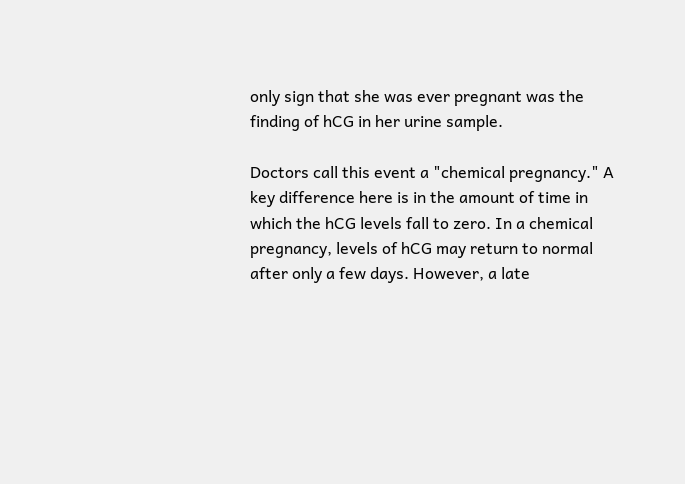only sign that she was ever pregnant was the finding of hCG in her urine sample.

Doctors call this event a "chemical pregnancy." A key difference here is in the amount of time in which the hCG levels fall to zero. In a chemical pregnancy, levels of hCG may return to normal after only a few days. However, a late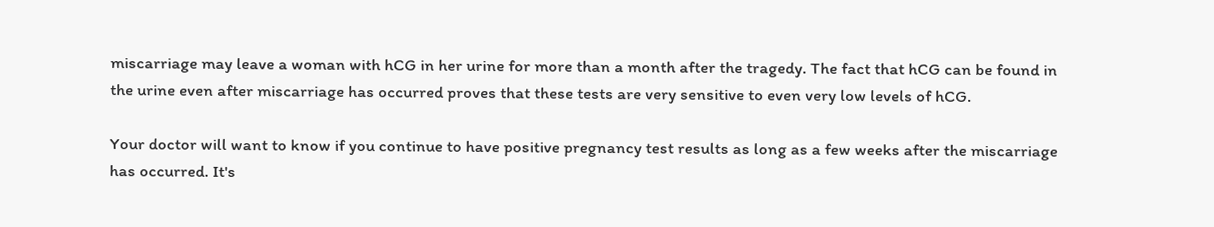miscarriage may leave a woman with hCG in her urine for more than a month after the tragedy. The fact that hCG can be found in the urine even after miscarriage has occurred proves that these tests are very sensitive to even very low levels of hCG.

Your doctor will want to know if you continue to have positive pregnancy test results as long as a few weeks after the miscarriage has occurred. It's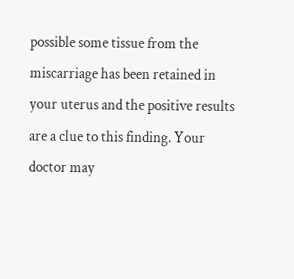possible some tissue from the miscarriage has been retained in your uterus and the positive results are a clue to this finding. Your doctor may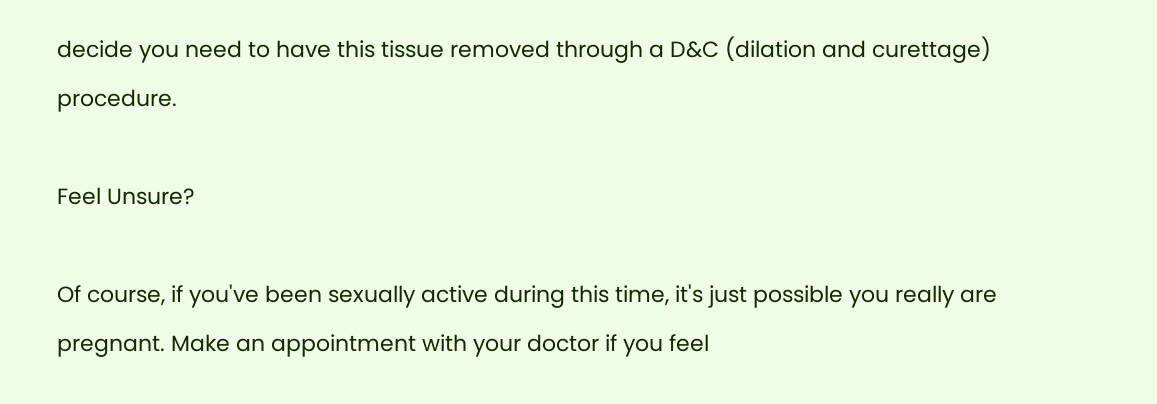decide you need to have this tissue removed through a D&C (dilation and curettage) procedure.

Feel Unsure?

Of course, if you've been sexually active during this time, it's just possible you really are pregnant. Make an appointment with your doctor if you feel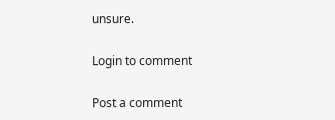unsure.

Login to comment

Post a comment